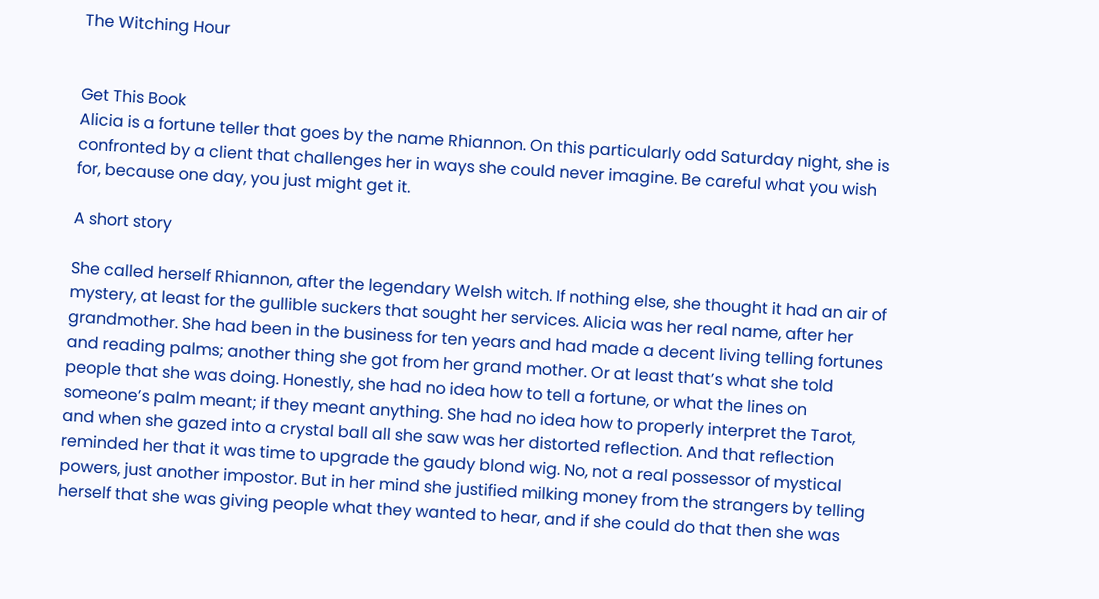The Witching Hour


Get This Book
Alicia is a fortune teller that goes by the name Rhiannon. On this particularly odd Saturday night, she is confronted by a client that challenges her in ways she could never imagine. Be careful what you wish for, because one day, you just might get it.

A short story

She called herself Rhiannon, after the legendary Welsh witch. If nothing else, she thought it had an air of mystery, at least for the gullible suckers that sought her services. Alicia was her real name, after her grandmother. She had been in the business for ten years and had made a decent living telling fortunes and reading palms; another thing she got from her grand mother. Or at least that’s what she told people that she was doing. Honestly, she had no idea how to tell a fortune, or what the lines on someone’s palm meant; if they meant anything. She had no idea how to properly interpret the Tarot, and when she gazed into a crystal ball all she saw was her distorted reflection. And that reflection reminded her that it was time to upgrade the gaudy blond wig. No, not a real possessor of mystical powers, just another impostor. But in her mind she justified milking money from the strangers by telling herself that she was giving people what they wanted to hear, and if she could do that then she was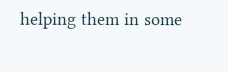helping them in some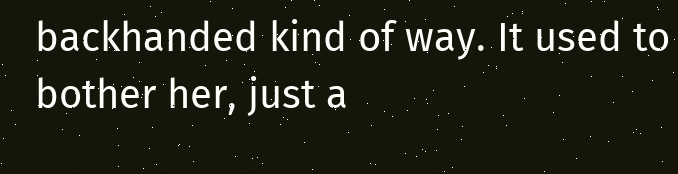backhanded kind of way. It used to bother her, just a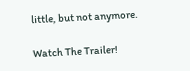little, but not anymore.

Watch The Trailer!